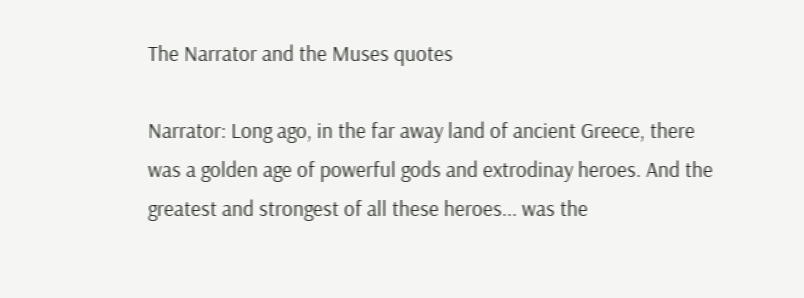The Narrator and the Muses quotes

Narrator: Long ago, in the far away land of ancient Greece, there was a golden age of powerful gods and extrodinay heroes. And the greatest and strongest of all these heroes... was the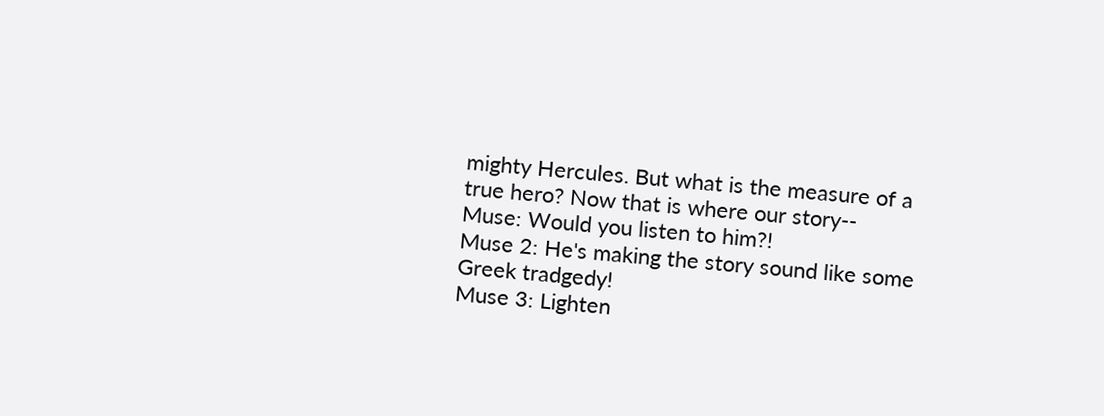mighty Hercules. But what is the measure of a true hero? Now that is where our story--
Muse: Would you listen to him?!
Muse 2: He's making the story sound like some Greek tradgedy!
Muse 3: Lighten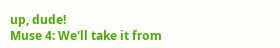up, dude!
Muse 4: We'll take it from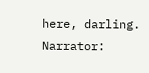here, darling.
Narrator: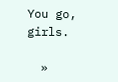You go, girls.

  »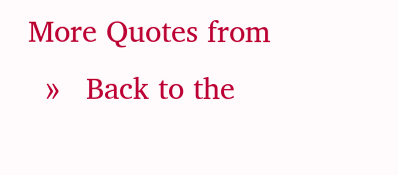More Quotes from
  »   Back to the